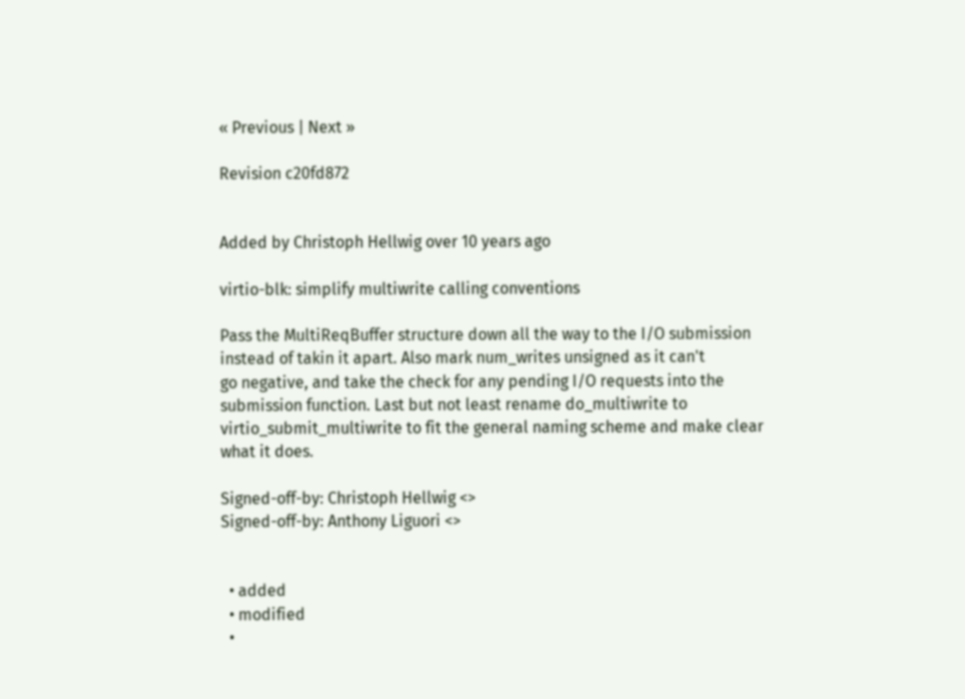« Previous | Next »

Revision c20fd872


Added by Christoph Hellwig over 10 years ago

virtio-blk: simplify multiwrite calling conventions

Pass the MultiReqBuffer structure down all the way to the I/O submission
instead of takin it apart. Also mark num_writes unsigned as it can't
go negative, and take the check for any pending I/O requests into the
submission function. Last but not least rename do_multiwrite to
virtio_submit_multiwrite to fit the general naming scheme and make clear
what it does.

Signed-off-by: Christoph Hellwig <>
Signed-off-by: Anthony Liguori <>


  • added
  • modified
  •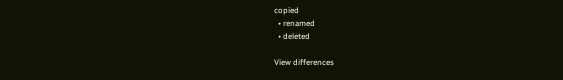copied
  • renamed
  • deleted

View differences